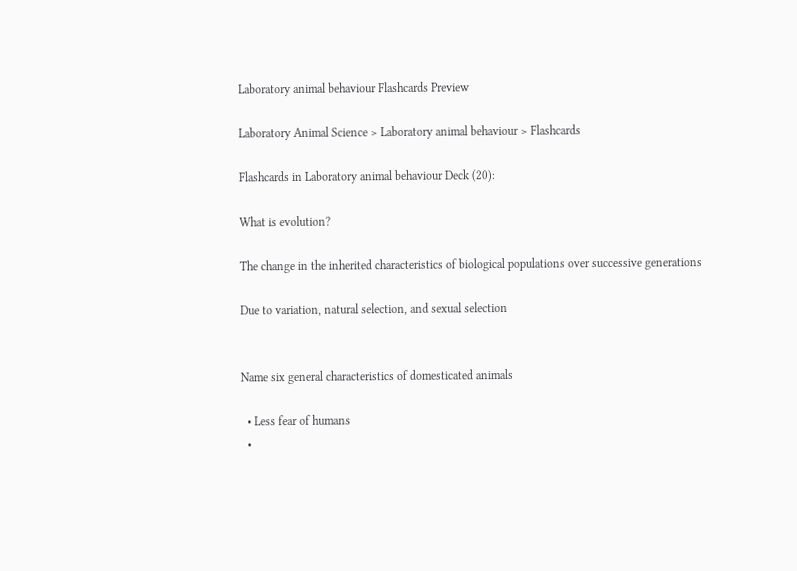Laboratory animal behaviour Flashcards Preview

Laboratory Animal Science > Laboratory animal behaviour > Flashcards

Flashcards in Laboratory animal behaviour Deck (20):

What is evolution?

The change in the inherited characteristics of biological populations over successive generations

Due to variation, natural selection, and sexual selection


Name six general characteristics of domesticated animals

  • Less fear of humans
  •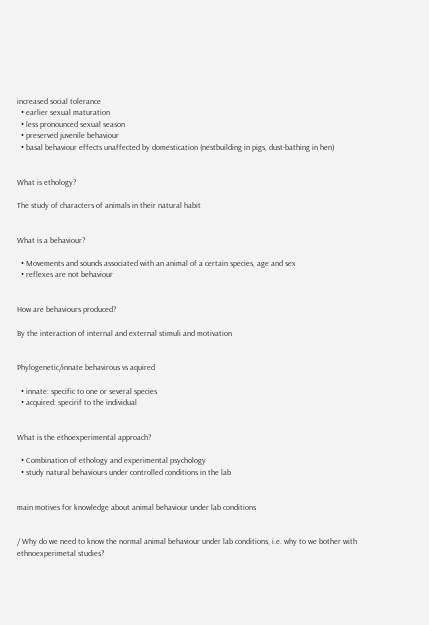increased social tolerance
  • earlier sexual maturation
  • less pronounced sexual season
  • preserved juvenile behaviour
  • basal behaviour effects unaffected by domestication (nestbuilding in pigs, dust-bathing in hen)


What is ethology?

The study of characters of animals in their natural habit


What is a behaviour?

  • Movements and sounds associated with an animal of a certain species, age and sex
  • reflexes are not behaviour


How are behaviours produced?

By the interaction of internal and external stimuli and motivation


Phylogenetic/innate behavirous vs aquired

  • innate: specific to one or several species
  • acquired: specirif to the individual


What is the ethoexperimental approach?

  • Combination of ethology and experimental psychology
  • study natural behaviours under controlled conditions in the lab


main motives for knowledge about animal behaviour under lab conditions


/ Why do we need to know the normal animal behaviour under lab conditions, i.e. why to we bother with ethnoexperimetal studies?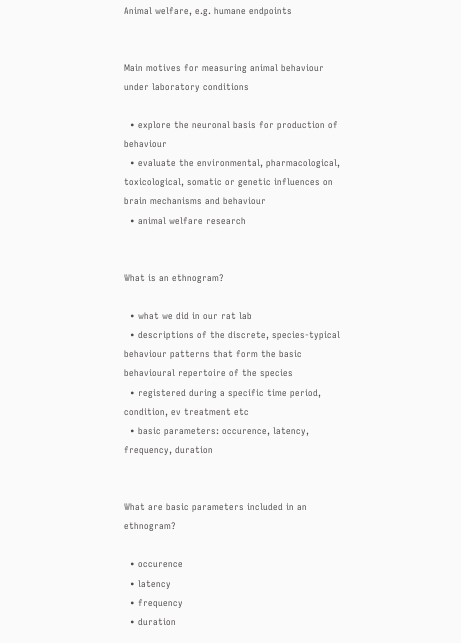Animal welfare, e.g. humane endpoints


Main motives for measuring animal behaviour under laboratory conditions

  • explore the neuronal basis for production of behaviour
  • evaluate the environmental, pharmacological, toxicological, somatic or genetic influences on brain mechanisms and behaviour
  • animal welfare research


What is an ethnogram?

  • what we did in our rat lab
  • descriptions of the discrete, species-typical behaviour patterns that form the basic behavioural repertoire of the species
  • registered during a specific time period, condition, ev treatment etc
  • basic parameters: occurence, latency, frequency, duration


What are basic parameters included in an ethnogram?

  • occurence
  • latency
  • frequency
  • duration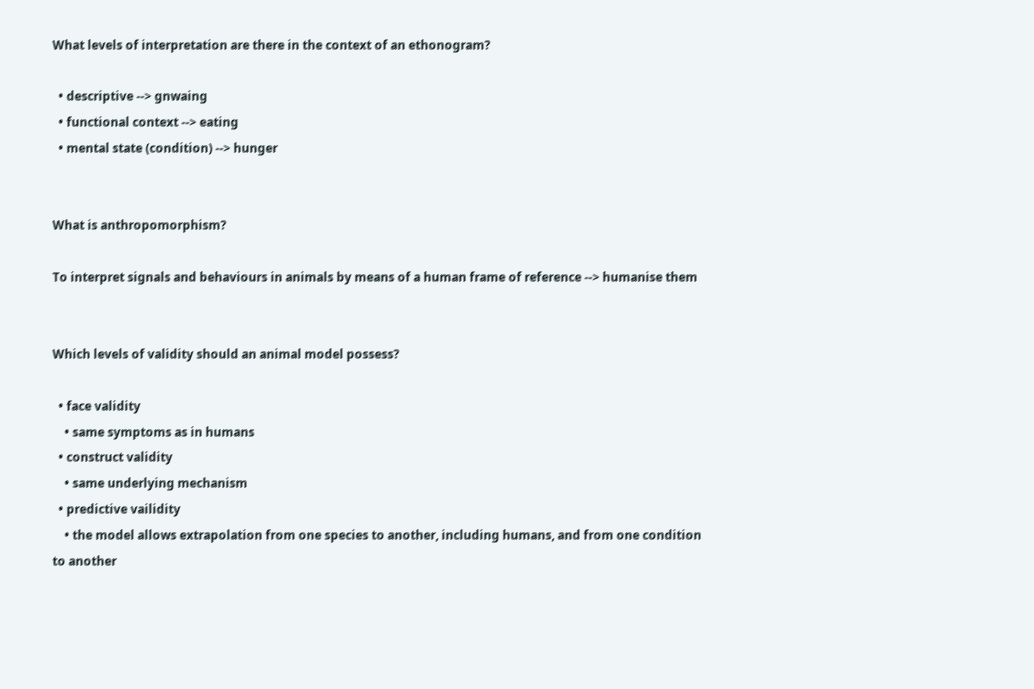What levels of interpretation are there in the context of an ethonogram?

  • descriptive --> gnwaing
  • functional context --> eating
  • mental state (condition) --> hunger


What is anthropomorphism?

To interpret signals and behaviours in animals by means of a human frame of reference --> humanise them


Which levels of validity should an animal model possess?

  • face validity
    • same symptoms as in humans
  • construct validity
    • same underlying mechanism
  • predictive vailidity
    • the model allows extrapolation from one species to another, including humans, and from one condition to another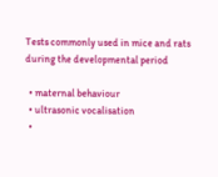Tests commonly used in mice and rats during the developmental period

  • maternal behaviour
  • ultrasonic vocalisation
  •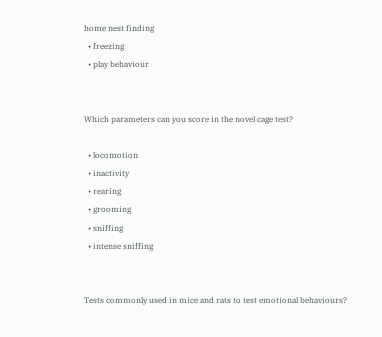home nest finding
  • freezing
  • play behaviour


Which parameters can you score in the novel cage test?

  • locomotion
  • inactivity
  • rearing
  • grooming
  • sniffing
  • intense sniffing


Tests commonly used in mice and rats to test emotional behaviours?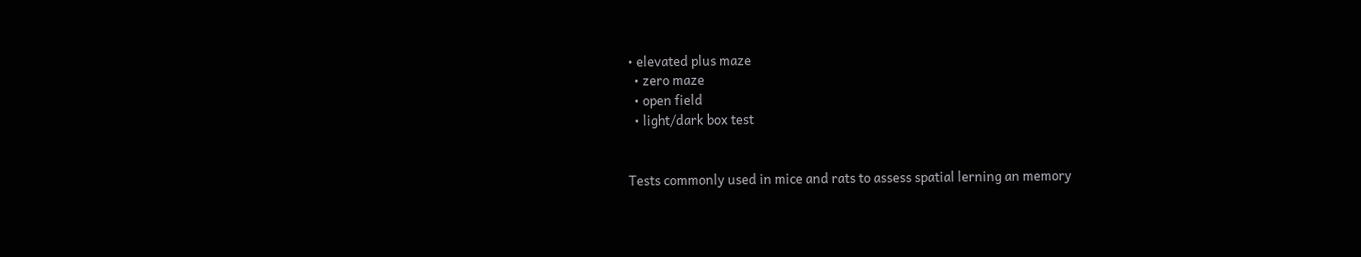• elevated plus maze
  • zero maze
  • open field
  • light/dark box test


Tests commonly used in mice and rats to assess spatial lerning an memory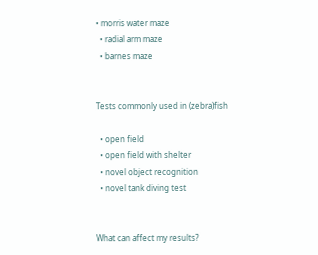• morris water maze
  • radial arm maze
  • barnes maze


Tests commonly used in (zebra)fish

  • open field
  • open field with shelter
  • novel object recognition
  • novel tank diving test


What can affect my results?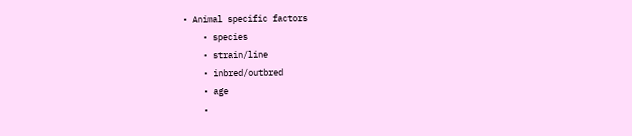• Animal specific factors
    • species
    • strain/line
    • inbred/outbred
    • age
    •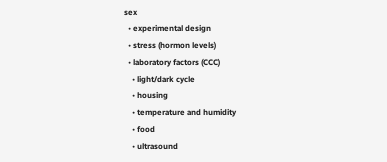sex
  • experimental design
  • stress (hormon levels)
  • laboratory factors (CCC)
    • light/dark cycle
    • housing
    • temperature and humidity
    • food
    • ultrasound